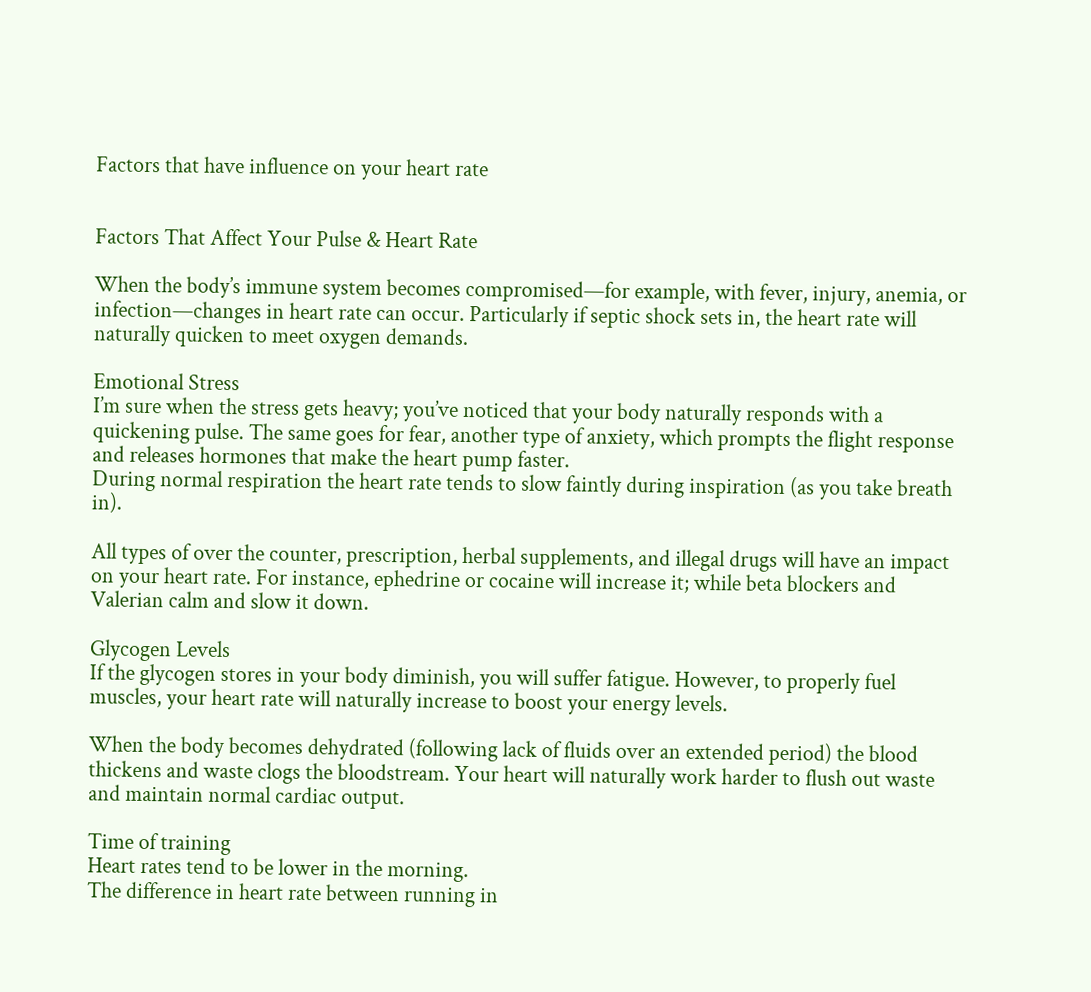Factors that have influence on your heart rate


Factors That Affect Your Pulse & Heart Rate

When the body’s immune system becomes compromised—for example, with fever, injury, anemia, or infection—changes in heart rate can occur. Particularly if septic shock sets in, the heart rate will naturally quicken to meet oxygen demands.

Emotional Stress
I’m sure when the stress gets heavy; you’ve noticed that your body naturally responds with a quickening pulse. The same goes for fear, another type of anxiety, which prompts the flight response and releases hormones that make the heart pump faster.
During normal respiration the heart rate tends to slow faintly during inspiration (as you take breath in).

All types of over the counter, prescription, herbal supplements, and illegal drugs will have an impact on your heart rate. For instance, ephedrine or cocaine will increase it; while beta blockers and Valerian calm and slow it down.

Glycogen Levels
If the glycogen stores in your body diminish, you will suffer fatigue. However, to properly fuel muscles, your heart rate will naturally increase to boost your energy levels.

When the body becomes dehydrated (following lack of fluids over an extended period) the blood thickens and waste clogs the bloodstream. Your heart will naturally work harder to flush out waste and maintain normal cardiac output.

Time of training
Heart rates tend to be lower in the morning.
The difference in heart rate between running in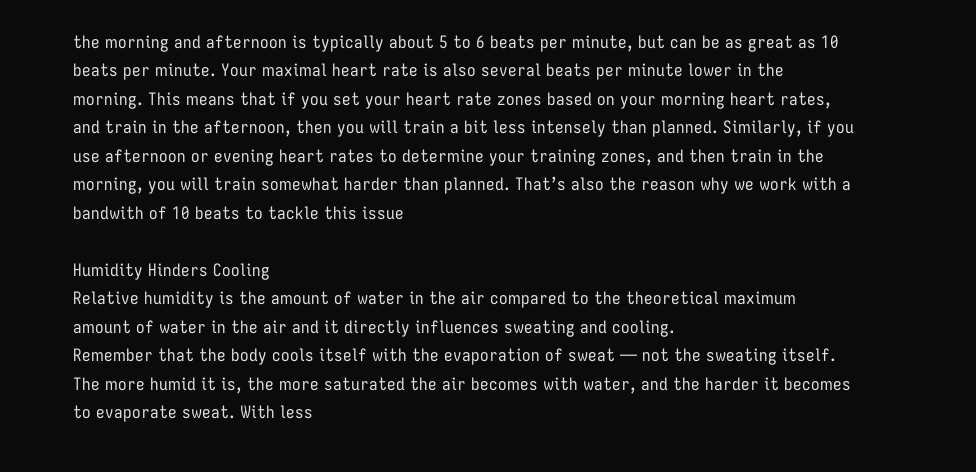the morning and afternoon is typically about 5 to 6 beats per minute, but can be as great as 10 beats per minute. Your maximal heart rate is also several beats per minute lower in the morning. This means that if you set your heart rate zones based on your morning heart rates, and train in the afternoon, then you will train a bit less intensely than planned. Similarly, if you use afternoon or evening heart rates to determine your training zones, and then train in the morning, you will train somewhat harder than planned. That’s also the reason why we work with a bandwith of 10 beats to tackle this issue

Humidity Hinders Cooling
Relative humidity is the amount of water in the air compared to the theoretical maximum amount of water in the air and it directly influences sweating and cooling.
Remember that the body cools itself with the evaporation of sweat — not the sweating itself. The more humid it is, the more saturated the air becomes with water, and the harder it becomes to evaporate sweat. With less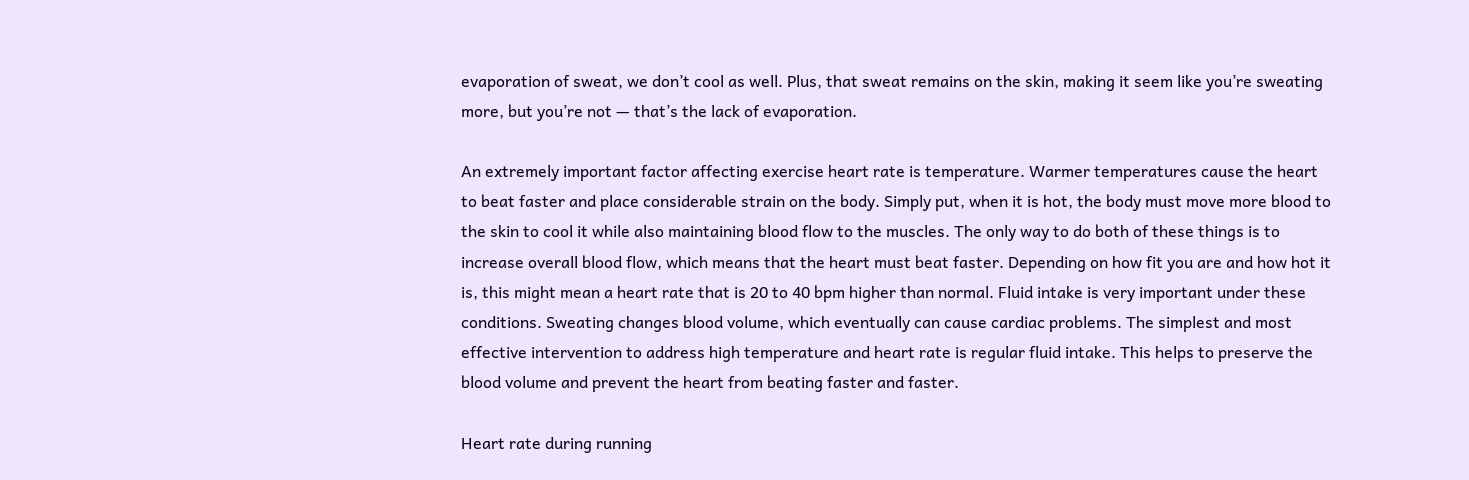evaporation of sweat, we don’t cool as well. Plus, that sweat remains on the skin, making it seem like you’re sweating more, but you’re not — that’s the lack of evaporation.

An extremely important factor affecting exercise heart rate is temperature. Warmer temperatures cause the heart to beat faster and place considerable strain on the body. Simply put, when it is hot, the body must move more blood to the skin to cool it while also maintaining blood flow to the muscles. The only way to do both of these things is to increase overall blood flow, which means that the heart must beat faster. Depending on how fit you are and how hot it is, this might mean a heart rate that is 20 to 40 bpm higher than normal. Fluid intake is very important under these conditions. Sweating changes blood volume, which eventually can cause cardiac problems. The simplest and most effective intervention to address high temperature and heart rate is regular fluid intake. This helps to preserve the blood volume and prevent the heart from beating faster and faster.

Heart rate during running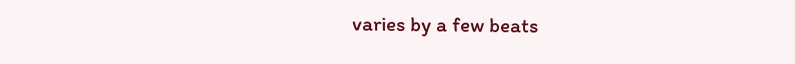varies by a few beats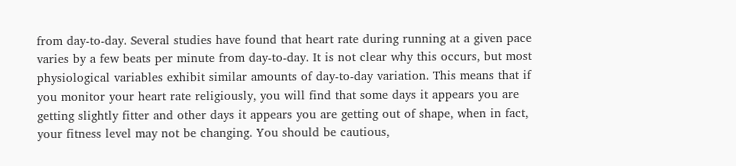from day-to-day. Several studies have found that heart rate during running at a given pace varies by a few beats per minute from day-to-day. It is not clear why this occurs, but most physiological variables exhibit similar amounts of day-to-day variation. This means that if you monitor your heart rate religiously, you will find that some days it appears you are getting slightly fitter and other days it appears you are getting out of shape, when in fact, your fitness level may not be changing. You should be cautious,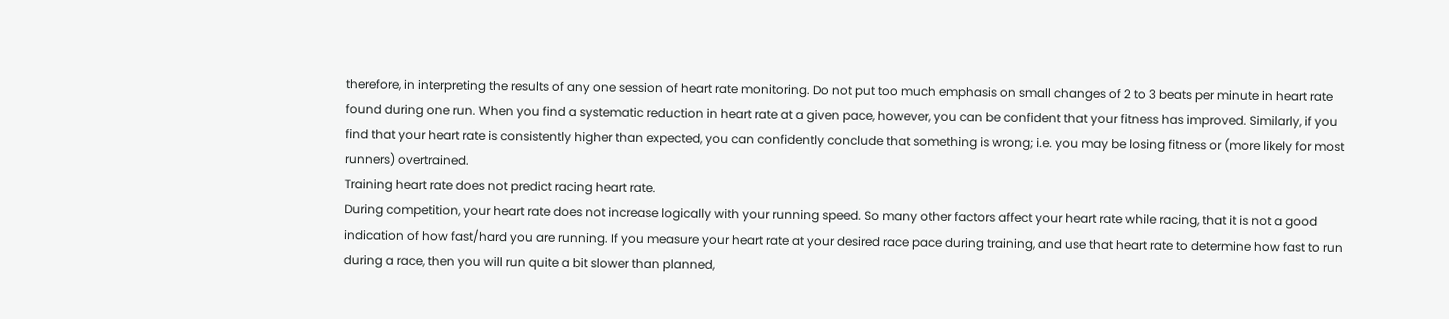therefore, in interpreting the results of any one session of heart rate monitoring. Do not put too much emphasis on small changes of 2 to 3 beats per minute in heart rate found during one run. When you find a systematic reduction in heart rate at a given pace, however, you can be confident that your fitness has improved. Similarly, if you find that your heart rate is consistently higher than expected, you can confidently conclude that something is wrong; i.e. you may be losing fitness or (more likely for most runners) overtrained.
Training heart rate does not predict racing heart rate.
During competition, your heart rate does not increase logically with your running speed. So many other factors affect your heart rate while racing, that it is not a good indication of how fast/hard you are running. If you measure your heart rate at your desired race pace during training, and use that heart rate to determine how fast to run during a race, then you will run quite a bit slower than planned,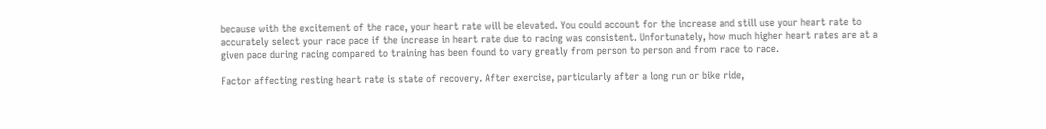because with the excitement of the race, your heart rate will be elevated. You could account for the increase and still use your heart rate to accurately select your race pace if the increase in heart rate due to racing was consistent. Unfortunately, how much higher heart rates are at a given pace during racing compared to training has been found to vary greatly from person to person and from race to race.

Factor affecting resting heart rate is state of recovery. After exercise, particularly after a long run or bike ride,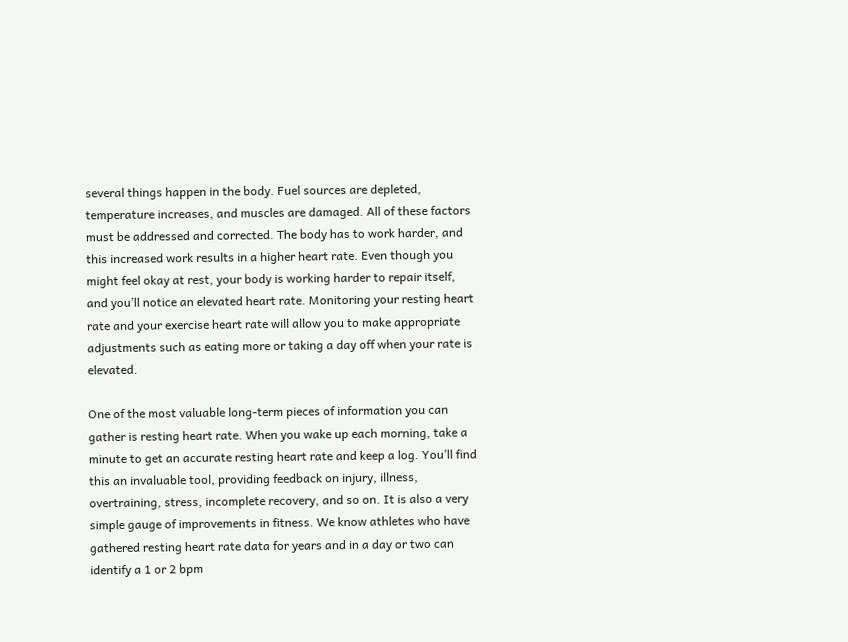several things happen in the body. Fuel sources are depleted, temperature increases, and muscles are damaged. All of these factors must be addressed and corrected. The body has to work harder, and this increased work results in a higher heart rate. Even though you might feel okay at rest, your body is working harder to repair itself, and you’ll notice an elevated heart rate. Monitoring your resting heart rate and your exercise heart rate will allow you to make appropriate adjustments such as eating more or taking a day off when your rate is elevated.

One of the most valuable long-term pieces of information you can gather is resting heart rate. When you wake up each morning, take a minute to get an accurate resting heart rate and keep a log. You’ll find this an invaluable tool, providing feedback on injury, illness, overtraining, stress, incomplete recovery, and so on. It is also a very simple gauge of improvements in fitness. We know athletes who have gathered resting heart rate data for years and in a day or two can identify a 1 or 2 bpm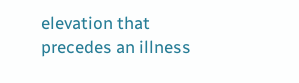elevation that precedes an illness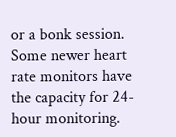or a bonk session. Some newer heart rate monitors have the capacity for 24-hour monitoring.